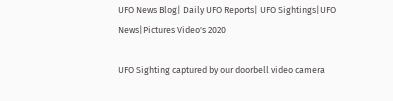UFO News Blog| Daily UFO Reports| UFO Sightings|UFO News|Pictures Video's 2020

UFO Sighting captured by our doorbell video camera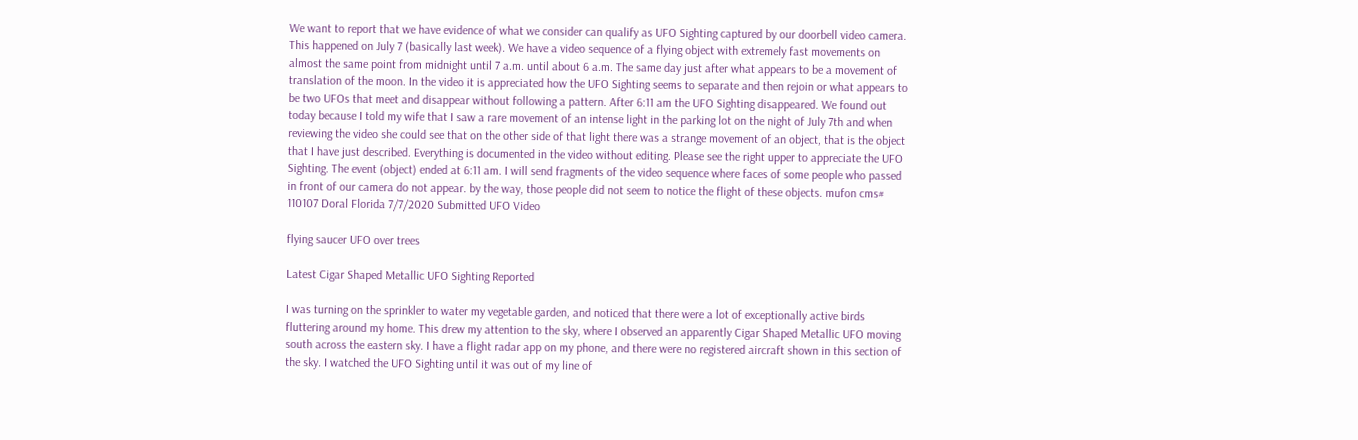We want to report that we have evidence of what we consider can qualify as UFO Sighting captured by our doorbell video camera. This happened on July 7 (basically last week). We have a video sequence of a flying object with extremely fast movements on almost the same point from midnight until 7 a.m. until about 6 a.m. The same day just after what appears to be a movement of translation of the moon. In the video it is appreciated how the UFO Sighting seems to separate and then rejoin or what appears to be two UFOs that meet and disappear without following a pattern. After 6:11 am the UFO Sighting disappeared. We found out today because I told my wife that I saw a rare movement of an intense light in the parking lot on the night of July 7th and when reviewing the video she could see that on the other side of that light there was a strange movement of an object, that is the object that I have just described. Everything is documented in the video without editing. Please see the right upper to appreciate the UFO Sighting. The event (object) ended at 6:11 am. I will send fragments of the video sequence where faces of some people who passed in front of our camera do not appear. by the way, those people did not seem to notice the flight of these objects. mufon cms# 110107 Doral Florida 7/7/2020 Submitted UFO Video

flying saucer UFO over trees

Latest Cigar Shaped Metallic UFO Sighting Reported

I was turning on the sprinkler to water my vegetable garden, and noticed that there were a lot of exceptionally active birds fluttering around my home. This drew my attention to the sky, where I observed an apparently Cigar Shaped Metallic UFO moving south across the eastern sky. I have a flight radar app on my phone, and there were no registered aircraft shown in this section of the sky. I watched the UFO Sighting until it was out of my line of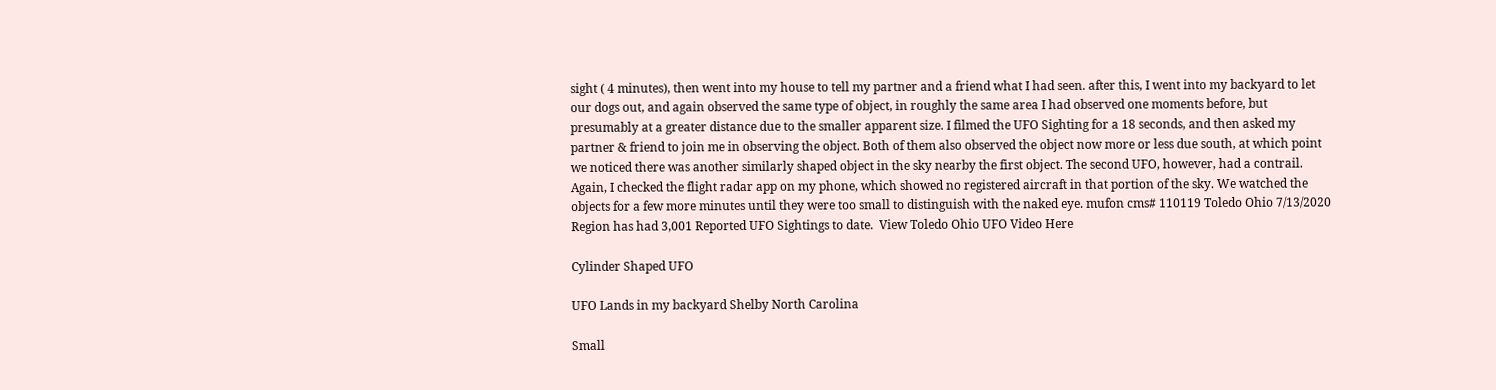sight ( 4 minutes), then went into my house to tell my partner and a friend what I had seen. after this, I went into my backyard to let our dogs out, and again observed the same type of object, in roughly the same area I had observed one moments before, but presumably at a greater distance due to the smaller apparent size. I filmed the UFO Sighting for a 18 seconds, and then asked my partner & friend to join me in observing the object. Both of them also observed the object now more or less due south, at which point we noticed there was another similarly shaped object in the sky nearby the first object. The second UFO, however, had a contrail. Again, I checked the flight radar app on my phone, which showed no registered aircraft in that portion of the sky. We watched the objects for a few more minutes until they were too small to distinguish with the naked eye. mufon cms# 110119 Toledo Ohio 7/13/2020 Region has had 3,001 Reported UFO Sightings to date.  View Toledo Ohio UFO Video Here

Cylinder Shaped UFO

UFO Lands in my backyard Shelby North Carolina

Small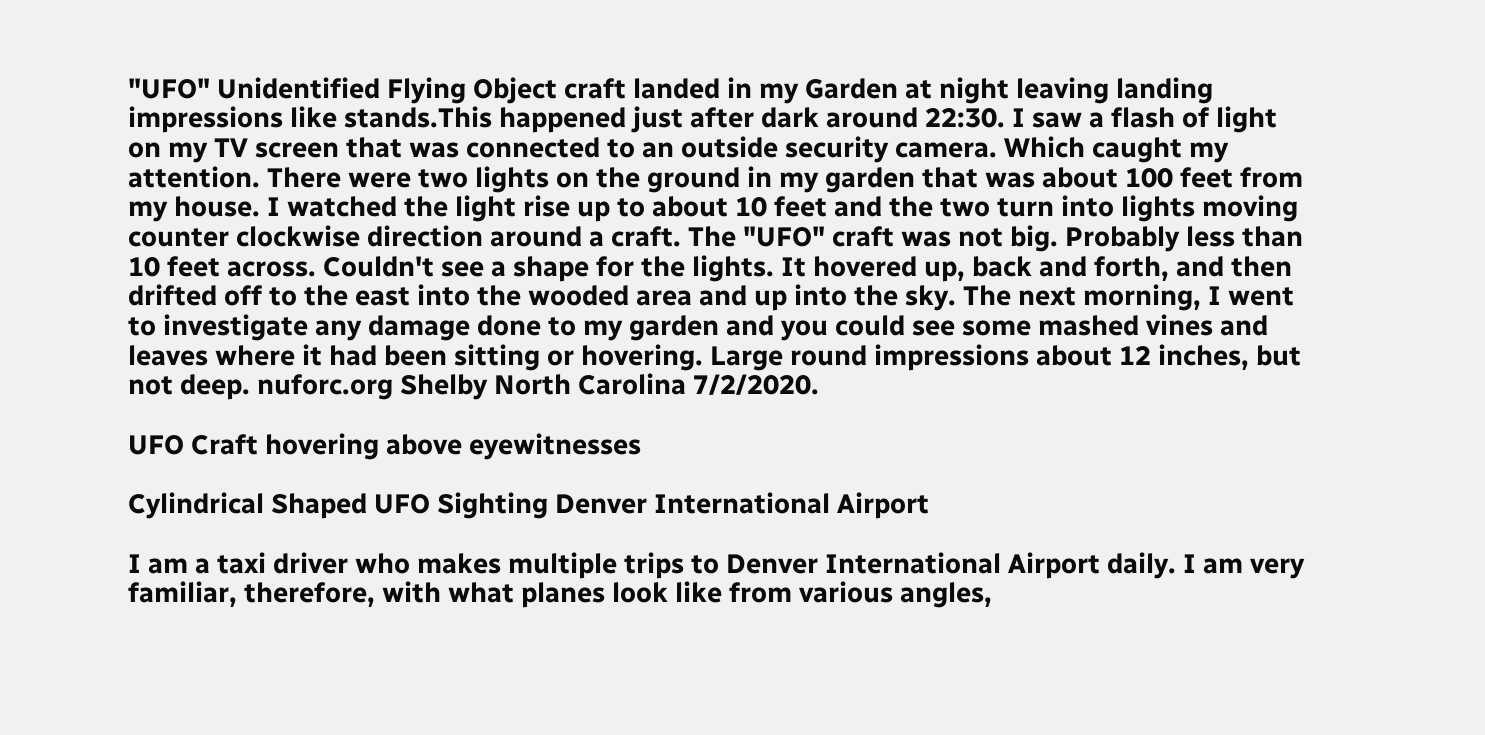"UFO" Unidentified Flying Object craft landed in my Garden at night leaving landing impressions like stands.This happened just after dark around 22:30. I saw a flash of light on my TV screen that was connected to an outside security camera. Which caught my attention. There were two lights on the ground in my garden that was about 100 feet from my house. I watched the light rise up to about 10 feet and the two turn into lights moving counter clockwise direction around a craft. The "UFO" craft was not big. Probably less than 10 feet across. Couldn't see a shape for the lights. It hovered up, back and forth, and then drifted off to the east into the wooded area and up into the sky. The next morning, I went to investigate any damage done to my garden and you could see some mashed vines and leaves where it had been sitting or hovering. Large round impressions about 12 inches, but not deep. nuforc.org Shelby North Carolina 7/2/2020.

UFO Craft hovering above eyewitnesses

Cylindrical Shaped UFO Sighting Denver International Airport

I am a taxi driver who makes multiple trips to Denver International Airport daily. I am very familiar, therefore, with what planes look like from various angles,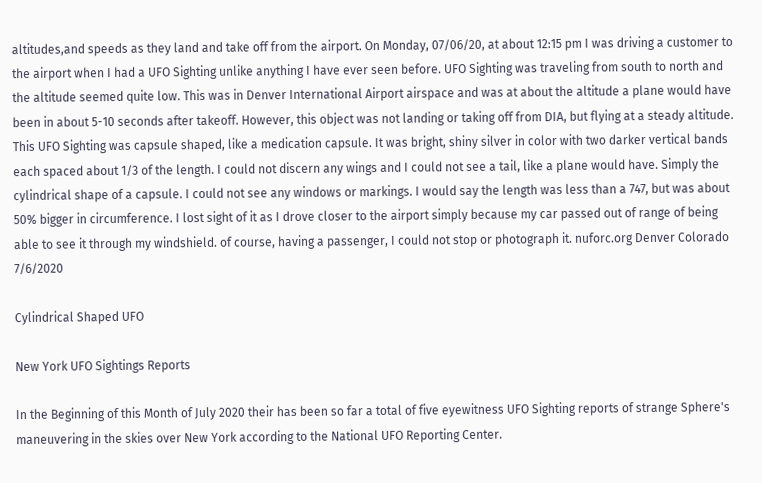altitudes,and speeds as they land and take off from the airport. On Monday, 07/06/20, at about 12:15 pm I was driving a customer to the airport when I had a UFO Sighting unlike anything I have ever seen before. UFO Sighting was traveling from south to north and the altitude seemed quite low. This was in Denver International Airport airspace and was at about the altitude a plane would have been in about 5-10 seconds after takeoff. However, this object was not landing or taking off from DIA, but flying at a steady altitude. This UFO Sighting was capsule shaped, like a medication capsule. It was bright, shiny silver in color with two darker vertical bands each spaced about 1/3 of the length. I could not discern any wings and I could not see a tail, like a plane would have. Simply the cylindrical shape of a capsule. I could not see any windows or markings. I would say the length was less than a 747, but was about 50% bigger in circumference. I lost sight of it as I drove closer to the airport simply because my car passed out of range of being able to see it through my windshield. of course, having a passenger, I could not stop or photograph it. nuforc.org Denver Colorado 7/6/2020

Cylindrical Shaped UFO

New York UFO Sightings Reports

In the Beginning of this Month of July 2020 their has been so far a total of five eyewitness UFO Sighting reports of strange Sphere's maneuvering in the skies over New York according to the National UFO Reporting Center.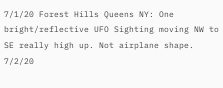7/1/20 Forest Hills Queens NY: One bright/reflective UFO Sighting moving NW to SE really high up. Not airplane shape.                                                  7/2/20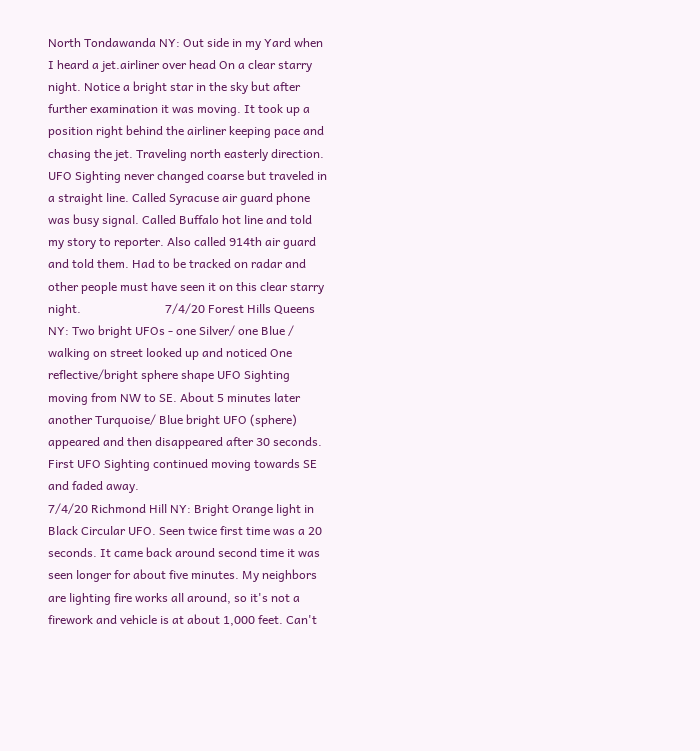North Tondawanda NY: Out side in my Yard when I heard a jet.airliner over head On a clear starry night. Notice a bright star in the sky but after further examination it was moving. It took up a position right behind the airliner keeping pace and chasing the jet. Traveling north easterly direction. UFO Sighting never changed coarse but traveled in a straight line. Called Syracuse air guard phone was busy signal. Called Buffalo hot line and told my story to reporter. Also called 914th air guard and told them. Had to be tracked on radar and other people must have seen it on this clear starry night.                            7/4/20 Forest Hills Queens NY: Two bright UFOs - one Silver/ one Blue / walking on street looked up and noticed One reflective/bright sphere shape UFO Sighting moving from NW to SE. About 5 minutes later another Turquoise/ Blue bright UFO (sphere) appeared and then disappeared after 30 seconds. First UFO Sighting continued moving towards SE and faded away.                                                                                                                                7/4/20 Richmond Hill NY: Bright Orange light in Black Circular UFO. Seen twice first time was a 20 seconds. It came back around second time it was seen longer for about five minutes. My neighbors are lighting fire works all around, so it's not a firework and vehicle is at about 1,000 feet. Can't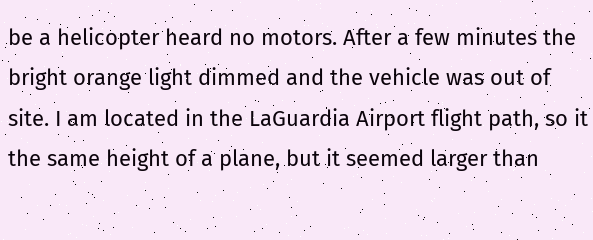be a helicopter heard no motors. After a few minutes the bright orange light dimmed and the vehicle was out of site. I am located in the LaGuardia Airport flight path, so it the same height of a plane, but it seemed larger than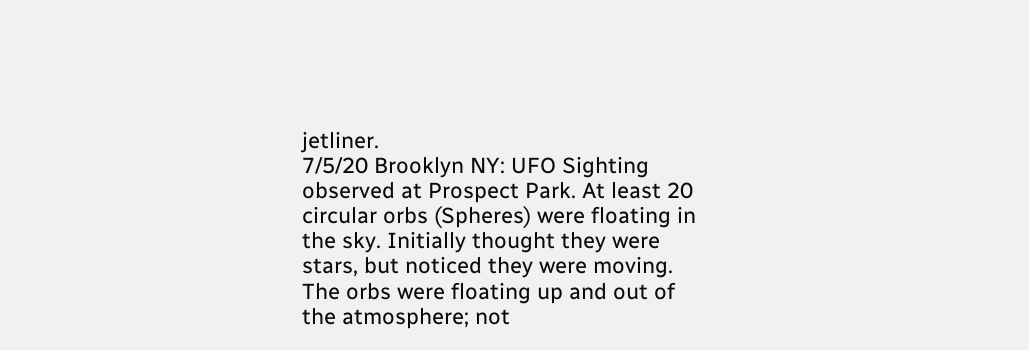jetliner.                                                                                                                                          7/5/20 Brooklyn NY: UFO Sighting observed at Prospect Park. At least 20 circular orbs (Spheres) were floating in the sky. Initially thought they were stars, but noticed they were moving. The orbs were floating up and out of the atmosphere; not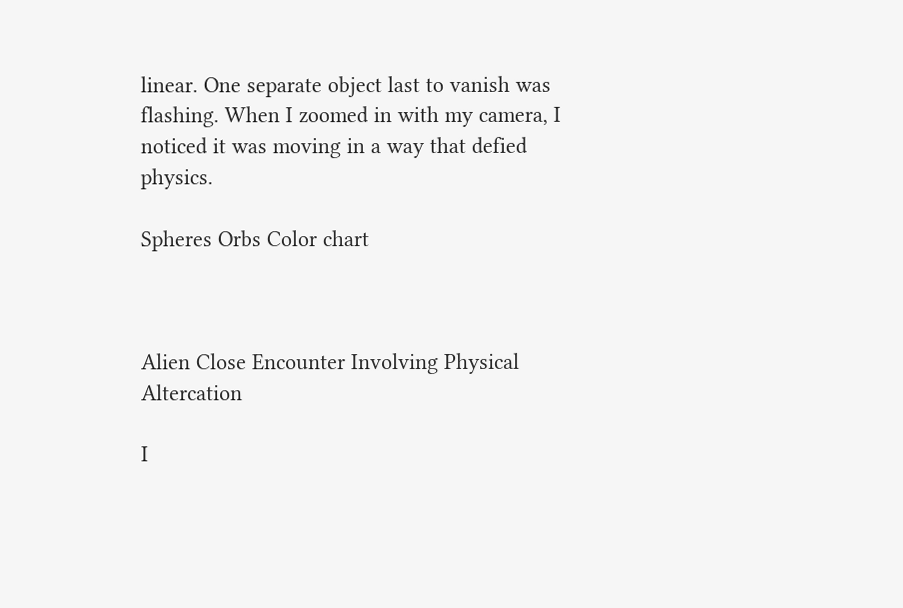linear. One separate object last to vanish was flashing. When I zoomed in with my camera, I noticed it was moving in a way that defied physics.

Spheres Orbs Color chart



Alien Close Encounter Involving Physical Altercation

I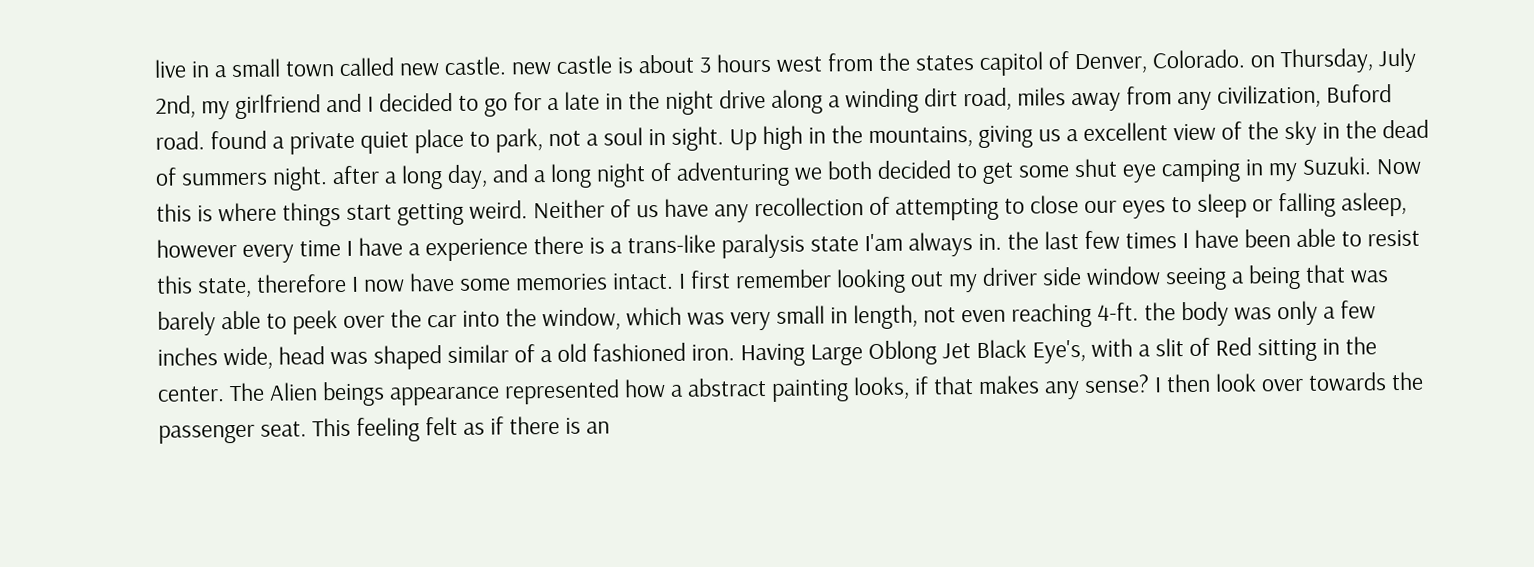live in a small town called new castle. new castle is about 3 hours west from the states capitol of Denver, Colorado. on Thursday, July 2nd, my girlfriend and I decided to go for a late in the night drive along a winding dirt road, miles away from any civilization, Buford road. found a private quiet place to park, not a soul in sight. Up high in the mountains, giving us a excellent view of the sky in the dead of summers night. after a long day, and a long night of adventuring we both decided to get some shut eye camping in my Suzuki. Now this is where things start getting weird. Neither of us have any recollection of attempting to close our eyes to sleep or falling asleep, however every time I have a experience there is a trans-like paralysis state I'am always in. the last few times I have been able to resist this state, therefore I now have some memories intact. I first remember looking out my driver side window seeing a being that was barely able to peek over the car into the window, which was very small in length, not even reaching 4-ft. the body was only a few inches wide, head was shaped similar of a old fashioned iron. Having Large Oblong Jet Black Eye's, with a slit of Red sitting in the center. The Alien beings appearance represented how a abstract painting looks, if that makes any sense? I then look over towards the passenger seat. This feeling felt as if there is an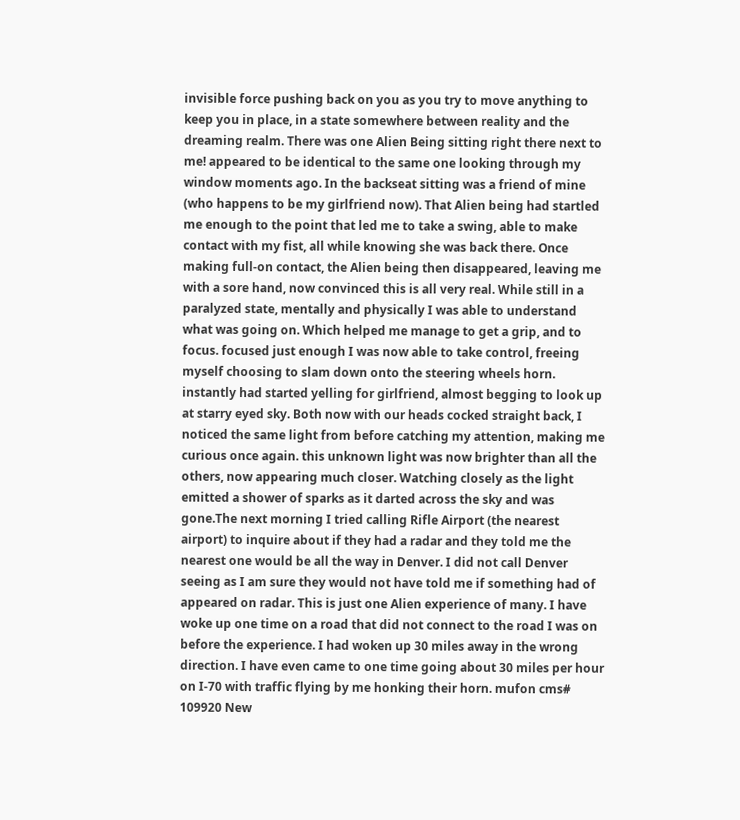invisible force pushing back on you as you try to move anything to keep you in place, in a state somewhere between reality and the dreaming realm. There was one Alien Being sitting right there next to me! appeared to be identical to the same one looking through my window moments ago. In the backseat sitting was a friend of mine (who happens to be my girlfriend now). That Alien being had startled me enough to the point that led me to take a swing, able to make contact with my fist, all while knowing she was back there. Once making full-on contact, the Alien being then disappeared, leaving me with a sore hand, now convinced this is all very real. While still in a paralyzed state, mentally and physically I was able to understand what was going on. Which helped me manage to get a grip, and to focus. focused just enough I was now able to take control, freeing myself choosing to slam down onto the steering wheels horn. instantly had started yelling for girlfriend, almost begging to look up at starry eyed sky. Both now with our heads cocked straight back, I noticed the same light from before catching my attention, making me curious once again. this unknown light was now brighter than all the others, now appearing much closer. Watching closely as the light emitted a shower of sparks as it darted across the sky and was gone.The next morning I tried calling Rifle Airport (the nearest airport) to inquire about if they had a radar and they told me the nearest one would be all the way in Denver. I did not call Denver seeing as I am sure they would not have told me if something had of appeared on radar. This is just one Alien experience of many. I have woke up one time on a road that did not connect to the road I was on before the experience. I had woken up 30 miles away in the wrong direction. I have even came to one time going about 30 miles per hour on I-70 with traffic flying by me honking their horn. mufon cms# 109920 New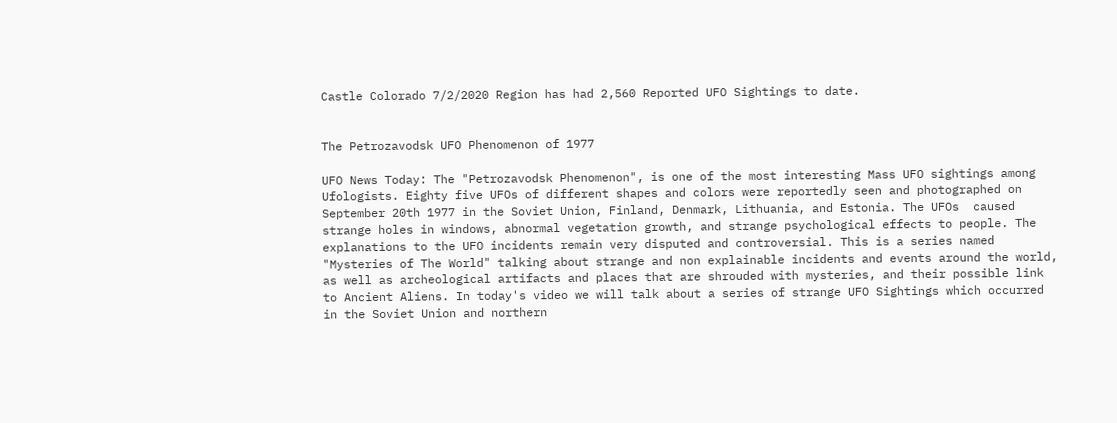Castle Colorado 7/2/2020 Region has had 2,560 Reported UFO Sightings to date.


The Petrozavodsk UFO Phenomenon of 1977

UFO News Today: The "Petrozavodsk Phenomenon", is one of the most interesting Mass UFO sightings among Ufologists. Eighty five UFOs of different shapes and colors were reportedly seen and photographed on September 20th 1977 in the Soviet Union, Finland, Denmark, Lithuania, and Estonia. The UFOs  caused strange holes in windows, abnormal vegetation growth, and strange psychological effects to people. The explanations to the UFO incidents remain very disputed and controversial. This is a series named "Mysteries of The World" talking about strange and non explainable incidents and events around the world, as well as archeological artifacts and places that are shrouded with mysteries, and their possible link to Ancient Aliens. In today's video we will talk about a series of strange UFO Sightings which occurred in the Soviet Union and northern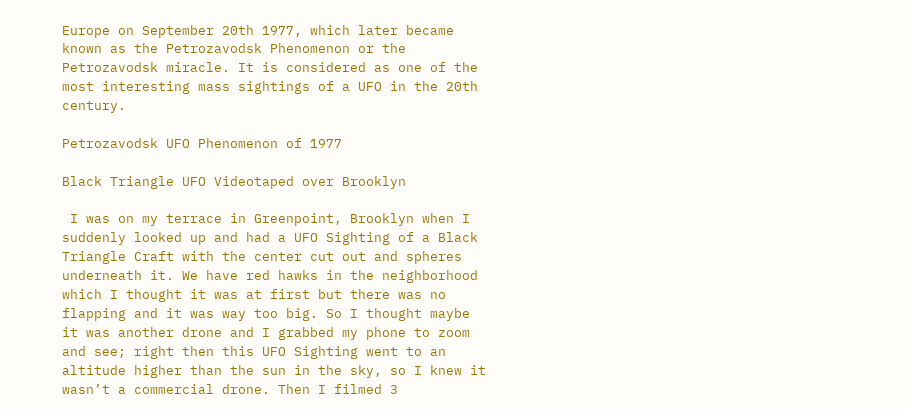Europe on September 20th 1977, which later became known as the Petrozavodsk Phenomenon or the Petrozavodsk miracle. It is considered as one of the most interesting mass sightings of a UFO in the 20th century.

Petrozavodsk UFO Phenomenon of 1977

Black Triangle UFO Videotaped over Brooklyn

 I was on my terrace in Greenpoint, Brooklyn when I suddenly looked up and had a UFO Sighting of a Black Triangle Craft with the center cut out and spheres underneath it. We have red hawks in the neighborhood which I thought it was at first but there was no flapping and it was way too big. So I thought maybe it was another drone and I grabbed my phone to zoom and see; right then this UFO Sighting went to an altitude higher than the sun in the sky, so I knew it wasn’t a commercial drone. Then I filmed 3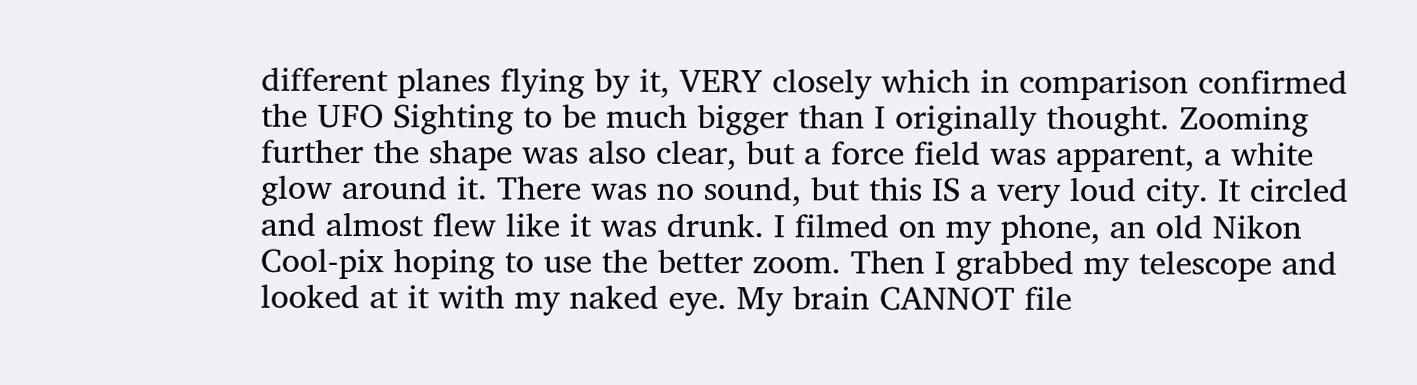different planes flying by it, VERY closely which in comparison confirmed the UFO Sighting to be much bigger than I originally thought. Zooming further the shape was also clear, but a force field was apparent, a white glow around it. There was no sound, but this IS a very loud city. It circled and almost flew like it was drunk. I filmed on my phone, an old Nikon Cool-pix hoping to use the better zoom. Then I grabbed my telescope and looked at it with my naked eye. My brain CANNOT file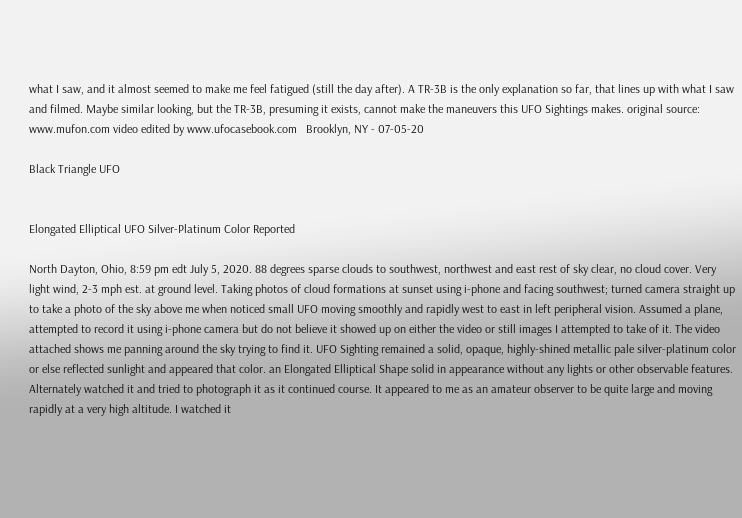what I saw, and it almost seemed to make me feel fatigued (still the day after). A TR-3B is the only explanation so far, that lines up with what I saw and filmed. Maybe similar looking, but the TR-3B, presuming it exists, cannot make the maneuvers this UFO Sightings makes. original source: www.mufon.com video edited by www.ufocasebook.com   Brooklyn, NY - 07-05-20

Black Triangle UFO


Elongated Elliptical UFO Silver-Platinum Color Reported

North Dayton, Ohio, 8:59 pm edt July 5, 2020. 88 degrees sparse clouds to southwest, northwest and east rest of sky clear, no cloud cover. Very light wind, 2-3 mph est. at ground level. Taking photos of cloud formations at sunset using i-phone and facing southwest; turned camera straight up to take a photo of the sky above me when noticed small UFO moving smoothly and rapidly west to east in left peripheral vision. Assumed a plane, attempted to record it using i-phone camera but do not believe it showed up on either the video or still images I attempted to take of it. The video attached shows me panning around the sky trying to find it. UFO Sighting remained a solid, opaque, highly-shined metallic pale silver-platinum color or else reflected sunlight and appeared that color. an Elongated Elliptical Shape solid in appearance without any lights or other observable features. Alternately watched it and tried to photograph it as it continued course. It appeared to me as an amateur observer to be quite large and moving rapidly at a very high altitude. I watched it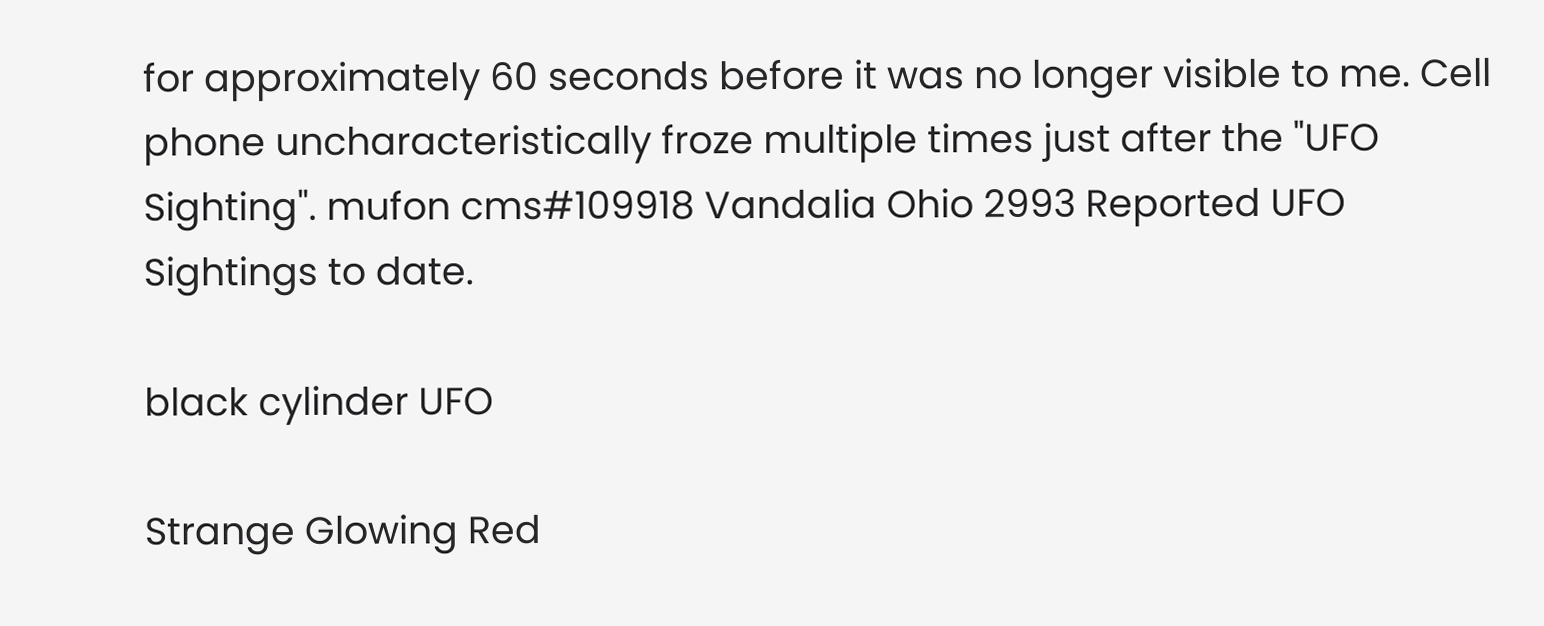for approximately 60 seconds before it was no longer visible to me. Cell phone uncharacteristically froze multiple times just after the "UFO Sighting". mufon cms#109918 Vandalia Ohio 2993 Reported UFO Sightings to date.

black cylinder UFO

Strange Glowing Red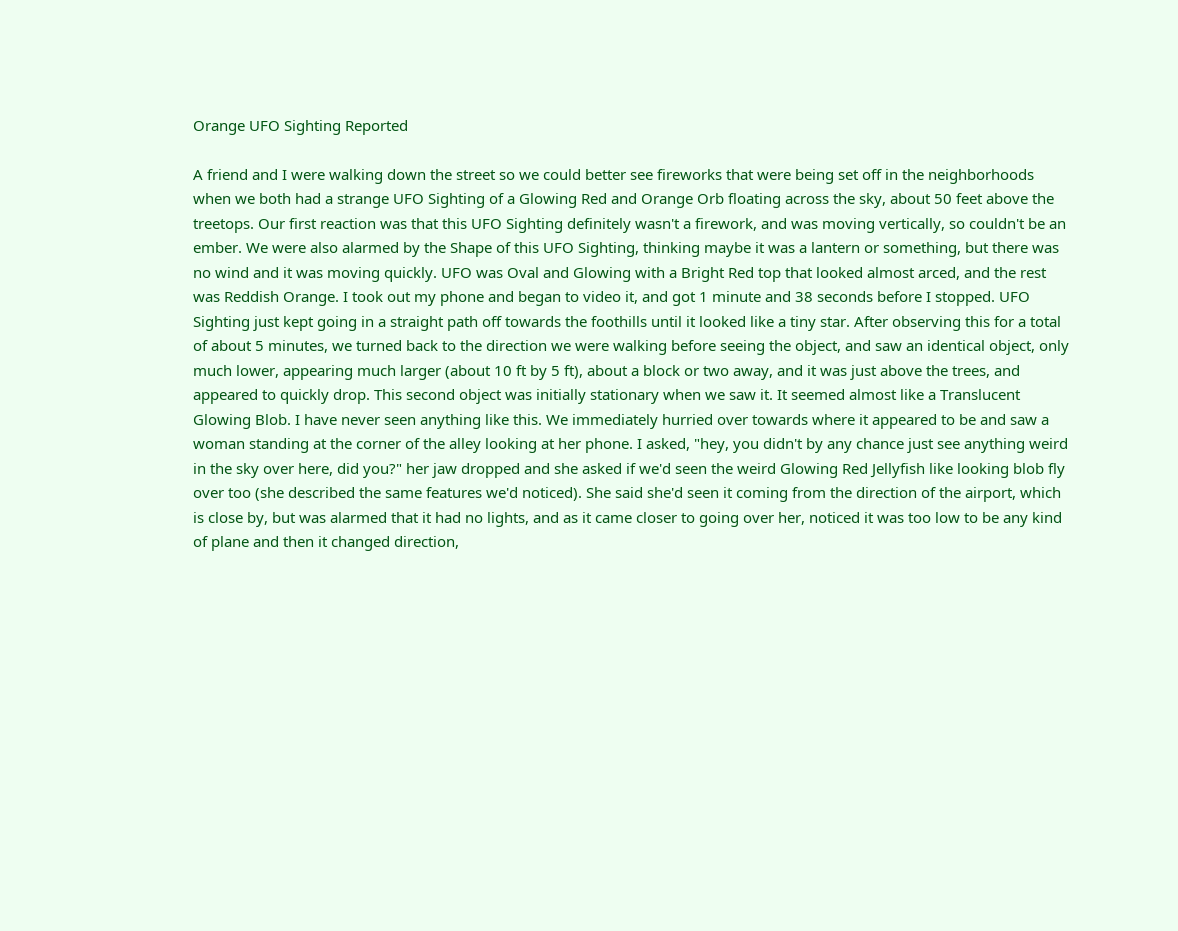Orange UFO Sighting Reported

A friend and I were walking down the street so we could better see fireworks that were being set off in the neighborhoods when we both had a strange UFO Sighting of a Glowing Red and Orange Orb floating across the sky, about 50 feet above the treetops. Our first reaction was that this UFO Sighting definitely wasn't a firework, and was moving vertically, so couldn't be an ember. We were also alarmed by the Shape of this UFO Sighting, thinking maybe it was a lantern or something, but there was no wind and it was moving quickly. UFO was Oval and Glowing with a Bright Red top that looked almost arced, and the rest was Reddish Orange. I took out my phone and began to video it, and got 1 minute and 38 seconds before I stopped. UFO Sighting just kept going in a straight path off towards the foothills until it looked like a tiny star. After observing this for a total of about 5 minutes, we turned back to the direction we were walking before seeing the object, and saw an identical object, only much lower, appearing much larger (about 10 ft by 5 ft), about a block or two away, and it was just above the trees, and appeared to quickly drop. This second object was initially stationary when we saw it. It seemed almost like a Translucent Glowing Blob. I have never seen anything like this. We immediately hurried over towards where it appeared to be and saw a woman standing at the corner of the alley looking at her phone. I asked, "hey, you didn't by any chance just see anything weird in the sky over here, did you?" her jaw dropped and she asked if we'd seen the weird Glowing Red Jellyfish like looking blob fly over too (she described the same features we'd noticed). She said she'd seen it coming from the direction of the airport, which is close by, but was alarmed that it had no lights, and as it came closer to going over her, noticed it was too low to be any kind of plane and then it changed direction,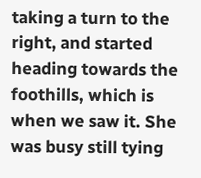taking a turn to the right, and started heading towards the foothills, which is when we saw it. She was busy still tying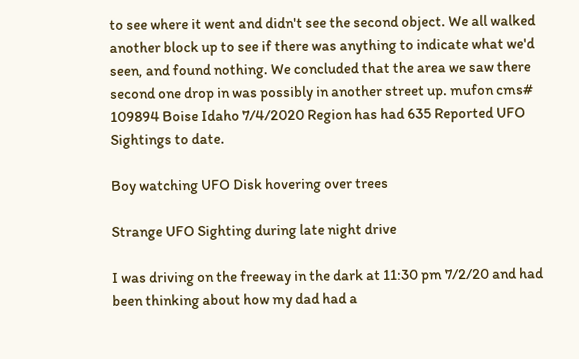to see where it went and didn't see the second object. We all walked another block up to see if there was anything to indicate what we'd seen, and found nothing. We concluded that the area we saw there second one drop in was possibly in another street up. mufon cms# 109894 Boise Idaho 7/4/2020 Region has had 635 Reported UFO Sightings to date.

Boy watching UFO Disk hovering over trees

Strange UFO Sighting during late night drive

I was driving on the freeway in the dark at 11:30 pm 7/2/20 and had been thinking about how my dad had a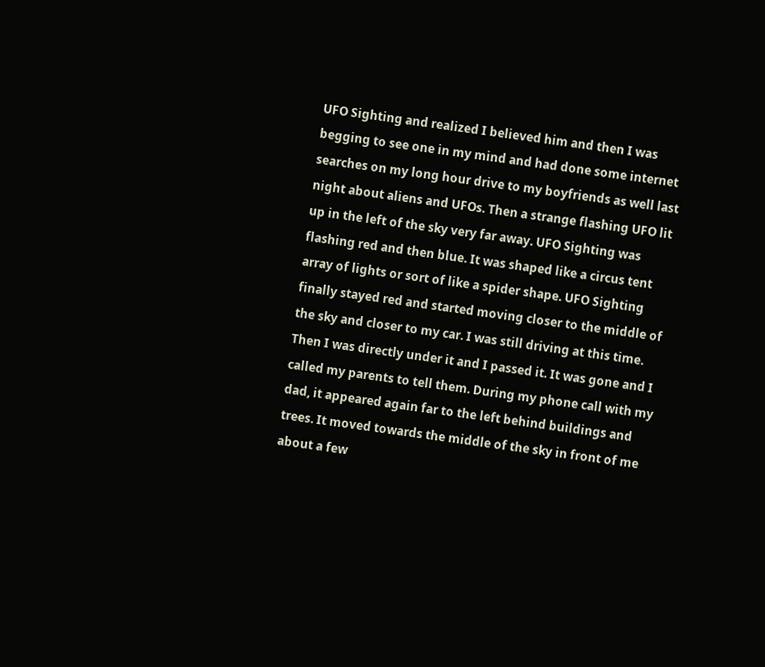UFO Sighting and realized I believed him and then I was begging to see one in my mind and had done some internet searches on my long hour drive to my boyfriends as well last night about aliens and UFOs. Then a strange flashing UFO lit up in the left of the sky very far away. UFO Sighting was flashing red and then blue. It was shaped like a circus tent array of lights or sort of like a spider shape. UFO Sighting finally stayed red and started moving closer to the middle of the sky and closer to my car. I was still driving at this time. Then I was directly under it and I passed it. It was gone and I called my parents to tell them. During my phone call with my dad, it appeared again far to the left behind buildings and trees. It moved towards the middle of the sky in front of me about a few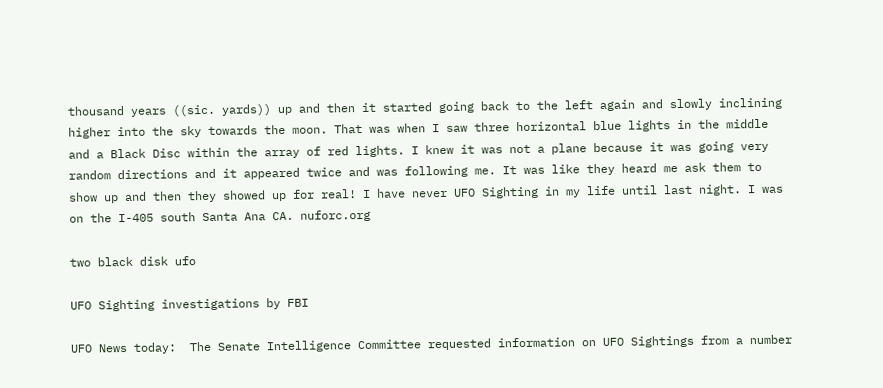thousand years ((sic. yards)) up and then it started going back to the left again and slowly inclining higher into the sky towards the moon. That was when I saw three horizontal blue lights in the middle and a Black Disc within the array of red lights. I knew it was not a plane because it was going very random directions and it appeared twice and was following me. It was like they heard me ask them to show up and then they showed up for real! I have never UFO Sighting in my life until last night. I was on the I-405 south Santa Ana CA. nuforc.org

two black disk ufo

UFO Sighting investigations by FBI

UFO News today:  The Senate Intelligence Committee requested information on UFO Sightings from a number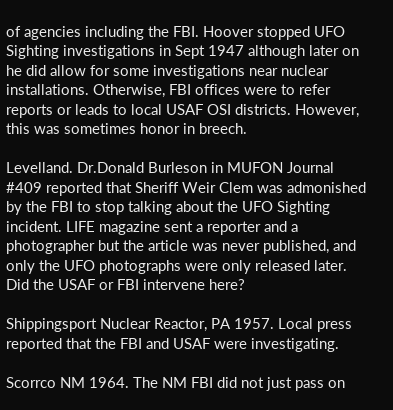of agencies including the FBI. Hoover stopped UFO Sighting investigations in Sept 1947 although later on he did allow for some investigations near nuclear installations. Otherwise, FBI offices were to refer reports or leads to local USAF OSI districts. However, this was sometimes honor in breech.

Levelland. Dr.Donald Burleson in MUFON Journal #409 reported that Sheriff Weir Clem was admonished by the FBI to stop talking about the UFO Sighting incident. LIFE magazine sent a reporter and a photographer but the article was never published, and only the UFO photographs were only released later. Did the USAF or FBI intervene here?

Shippingsport Nuclear Reactor, PA 1957. Local press reported that the FBI and USAF were investigating.

Scorrco NM 1964. The NM FBI did not just pass on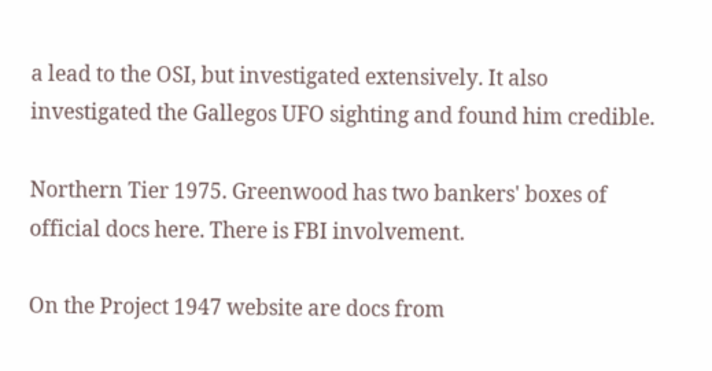a lead to the OSI, but investigated extensively. It also investigated the Gallegos UFO sighting and found him credible.

Northern Tier 1975. Greenwood has two bankers' boxes of official docs here. There is FBI involvement.

On the Project 1947 website are docs from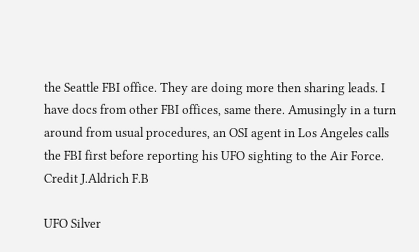the Seattle FBI office. They are doing more then sharing leads. I have docs from other FBI offices, same there. Amusingly in a turn around from usual procedures, an OSI agent in Los Angeles calls the FBI first before reporting his UFO sighting to the Air Force. Credit J.Aldrich F.B

UFO Silver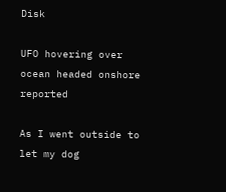Disk

UFO hovering over ocean headed onshore reported

As I went outside to let my dog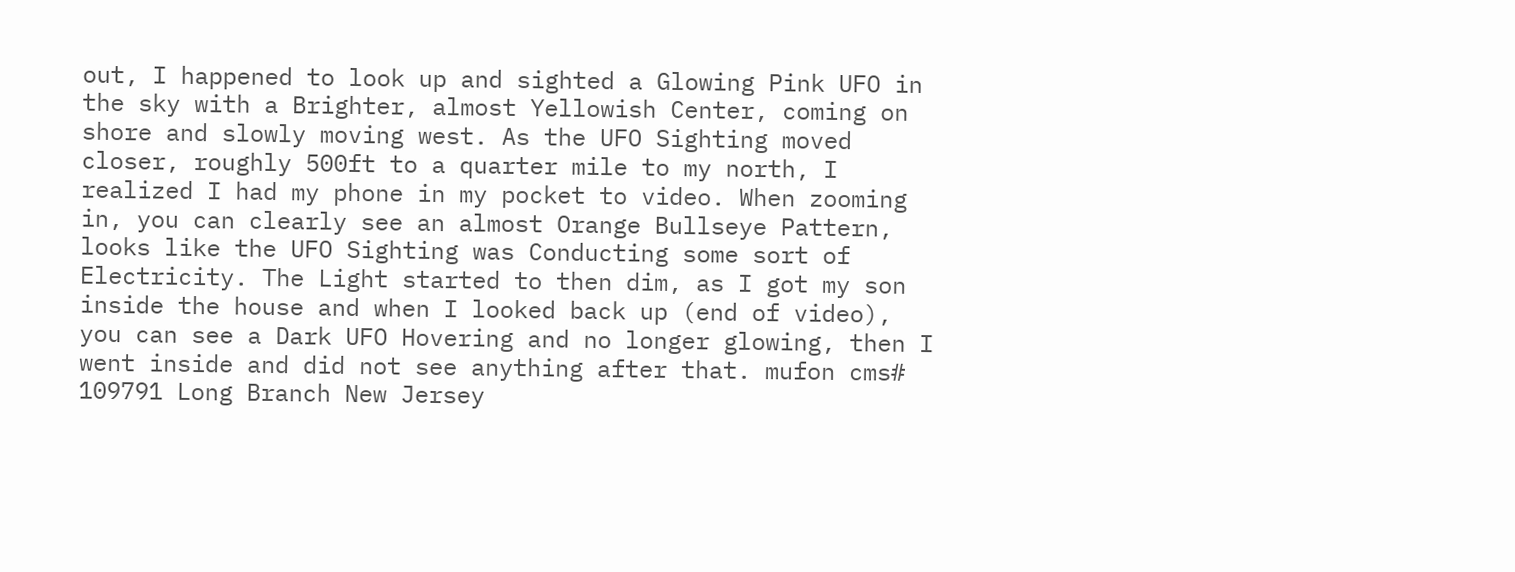out, I happened to look up and sighted a Glowing Pink UFO in the sky with a Brighter, almost Yellowish Center, coming on shore and slowly moving west. As the UFO Sighting moved closer, roughly 500ft to a quarter mile to my north, I realized I had my phone in my pocket to video. When zooming in, you can clearly see an almost Orange Bullseye Pattern, looks like the UFO Sighting was Conducting some sort of Electricity. The Light started to then dim, as I got my son inside the house and when I looked back up (end of video), you can see a Dark UFO Hovering and no longer glowing, then I went inside and did not see anything after that. mufon cms# 109791 Long Branch New Jersey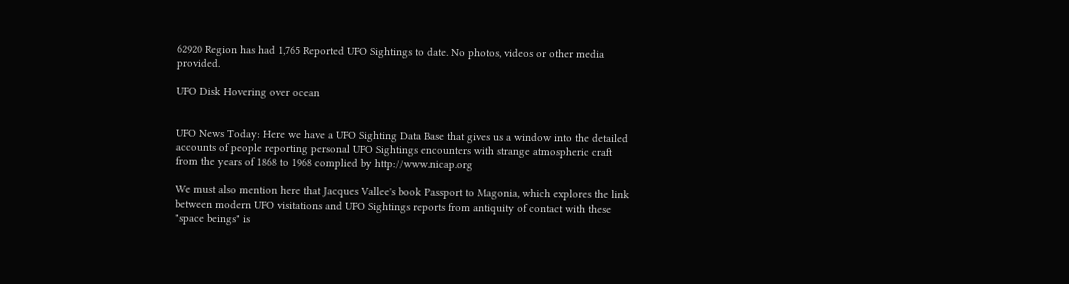62920 Region has had 1,765 Reported UFO Sightings to date. No photos, videos or other media provided.

UFO Disk Hovering over ocean


UFO News Today: Here we have a UFO Sighting Data Base that gives us a window into the detailed accounts of people reporting personal UFO Sightings encounters with strange atmospheric craft from the years of 1868 to 1968 complied by http://www.nicap.org

We must also mention here that Jacques Vallee's book Passport to Magonia, which explores the link between modern UFO visitations and UFO Sightings reports from antiquity of contact with these "space beings" is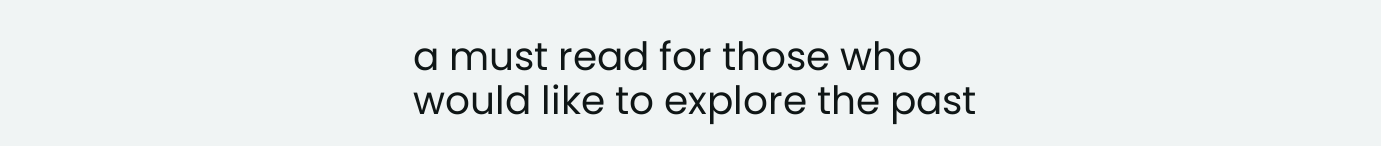a must read for those who would like to explore the past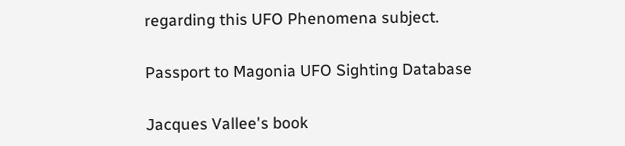regarding this UFO Phenomena subject.

Passport to Magonia UFO Sighting Database

Jacques Vallee's book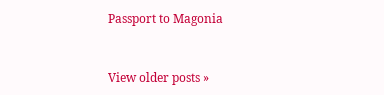Passport to Magonia


View older posts »